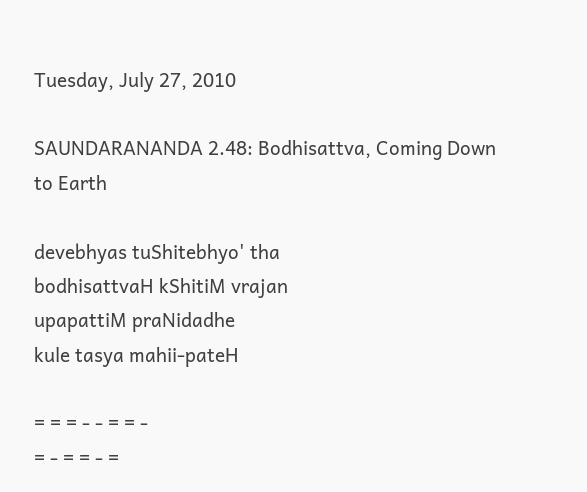Tuesday, July 27, 2010

SAUNDARANANDA 2.48: Bodhisattva, Coming Down to Earth

devebhyas tuShitebhyo' tha
bodhisattvaH kShitiM vrajan
upapattiM praNidadhe
kule tasya mahii-pateH

= = = - - = = -
= - = = - =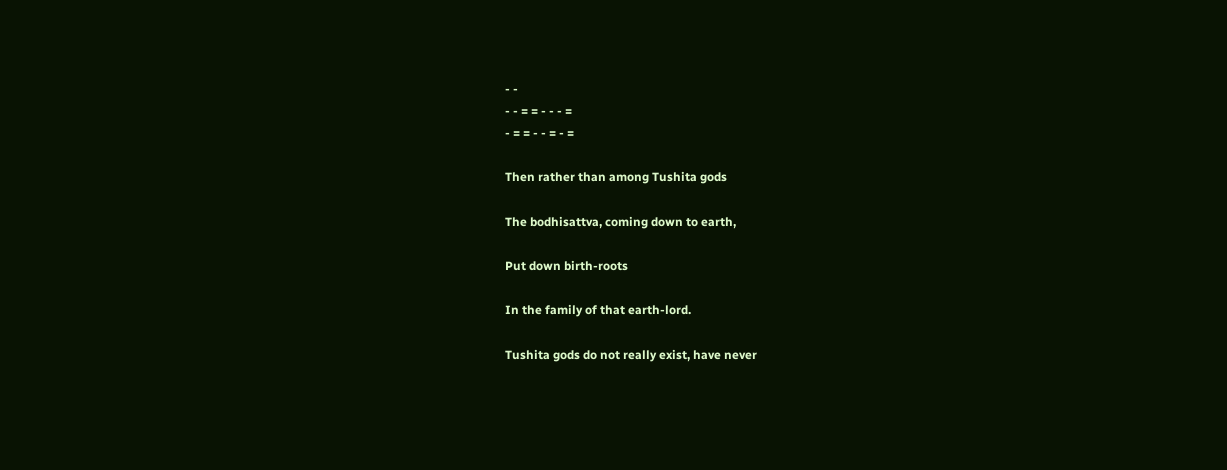- -
- - = = - - - =
- = = - - = - =

Then rather than among Tushita gods

The bodhisattva, coming down to earth,

Put down birth-roots

In the family of that earth-lord.

Tushita gods do not really exist, have never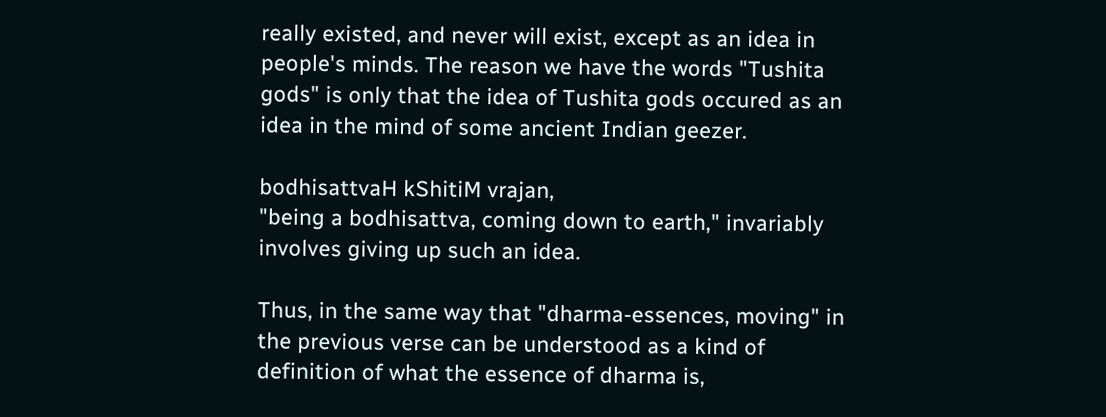really existed, and never will exist, except as an idea in people's minds. The reason we have the words "Tushita gods" is only that the idea of Tushita gods occured as an idea in the mind of some ancient Indian geezer.

bodhisattvaH kShitiM vrajan,
"being a bodhisattva, coming down to earth," invariably involves giving up such an idea.

Thus, in the same way that "dharma-essences, moving" in the previous verse can be understood as a kind of definition of what the essence of dharma is,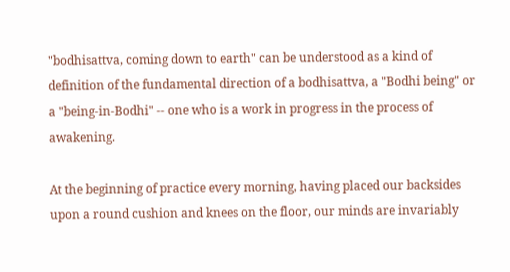"bodhisattva, coming down to earth" can be understood as a kind of definition of the fundamental direction of a bodhisattva, a "Bodhi being" or a "being-in-Bodhi" -- one who is a work in progress in the process of awakening.

At the beginning of practice every morning, having placed our backsides upon a round cushion and knees on the floor, our minds are invariably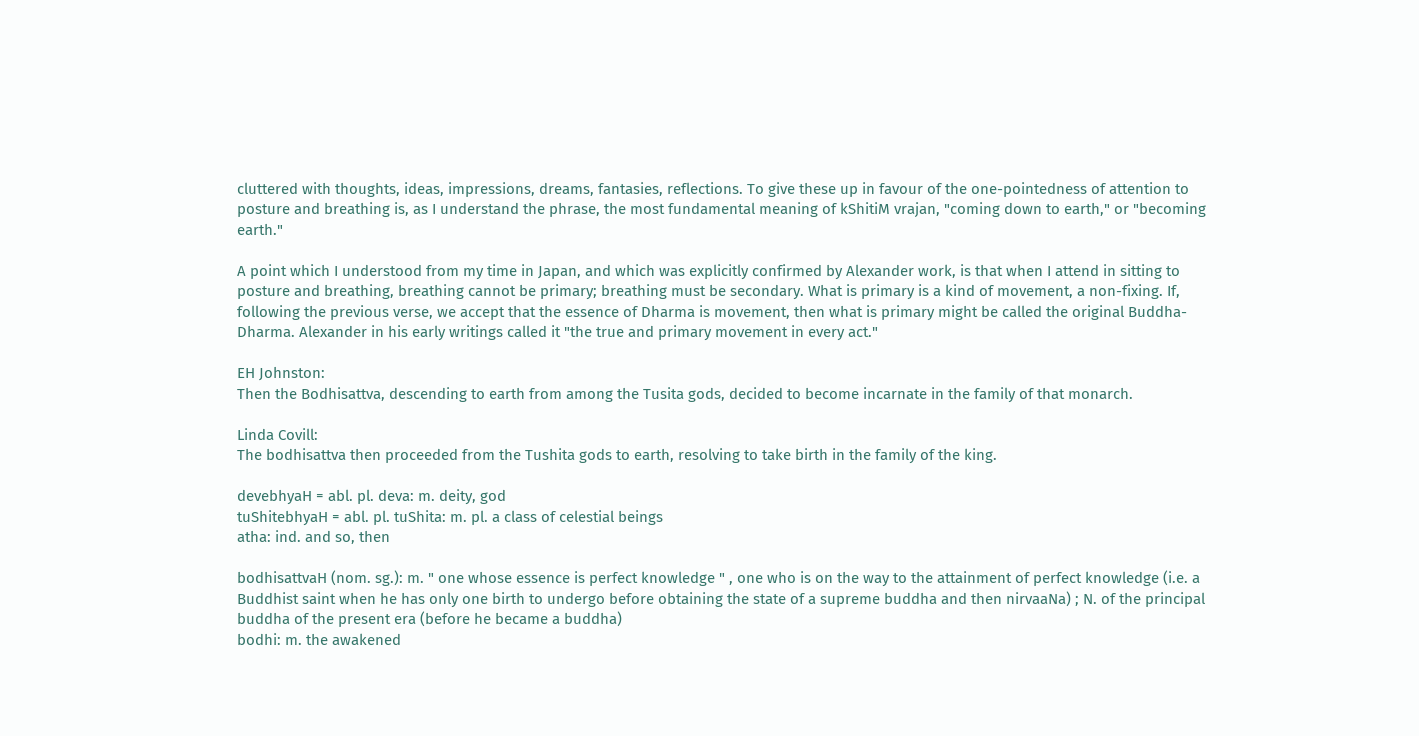cluttered with thoughts, ideas, impressions, dreams, fantasies, reflections. To give these up in favour of the one-pointedness of attention to posture and breathing is, as I understand the phrase, the most fundamental meaning of kShitiM vrajan, "coming down to earth," or "becoming earth."

A point which I understood from my time in Japan, and which was explicitly confirmed by Alexander work, is that when I attend in sitting to posture and breathing, breathing cannot be primary; breathing must be secondary. What is primary is a kind of movement, a non-fixing. If, following the previous verse, we accept that the essence of Dharma is movement, then what is primary might be called the original Buddha-Dharma. Alexander in his early writings called it "the true and primary movement in every act."

EH Johnston:
Then the Bodhisattva, descending to earth from among the Tusita gods, decided to become incarnate in the family of that monarch.

Linda Covill:
The bodhisattva then proceeded from the Tushita gods to earth, resolving to take birth in the family of the king.

devebhyaH = abl. pl. deva: m. deity, god
tuShitebhyaH = abl. pl. tuShita: m. pl. a class of celestial beings
atha: ind. and so, then

bodhisattvaH (nom. sg.): m. " one whose essence is perfect knowledge " , one who is on the way to the attainment of perfect knowledge (i.e. a Buddhist saint when he has only one birth to undergo before obtaining the state of a supreme buddha and then nirvaaNa) ; N. of the principal buddha of the present era (before he became a buddha)
bodhi: m. the awakened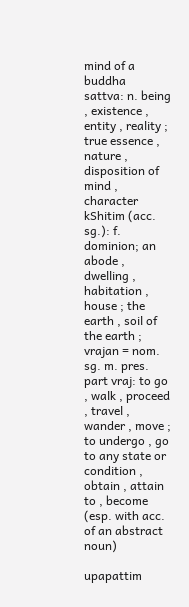mind of a buddha
sattva: n. being , existence , entity , reality ; true essence , nature , disposition of mind , character
kShitim (acc. sg.): f. dominion; an abode , dwelling , habitation , house ; the earth , soil of the earth ;
vrajan = nom. sg. m. pres. part vraj: to go , walk , proceed , travel , wander , move ; to undergo , go to any state or condition , obtain , attain to , become (esp. with acc. of an abstract noun)

upapattim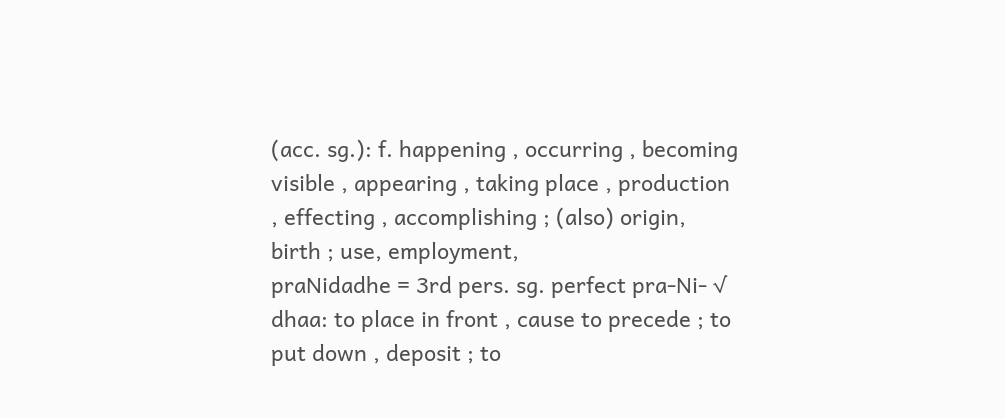(acc. sg.): f. happening , occurring , becoming visible , appearing , taking place , production , effecting , accomplishing ; (also) origin, birth ; use, employment,
praNidadhe = 3rd pers. sg. perfect pra-Ni- √ dhaa: to place in front , cause to precede ; to put down , deposit ; to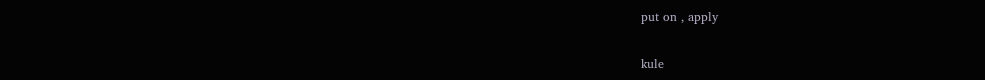put on , apply

kule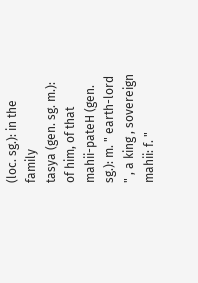(loc. sg.): in the family
tasya (gen. sg. m.): of him, of that
mahii-pateH (gen. sg.): m. " earth-lord " , a king , sovereign
mahii: f. "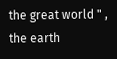the great world " , the earth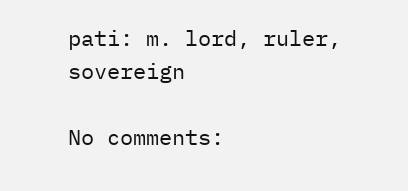pati: m. lord, ruler, sovereign

No comments: